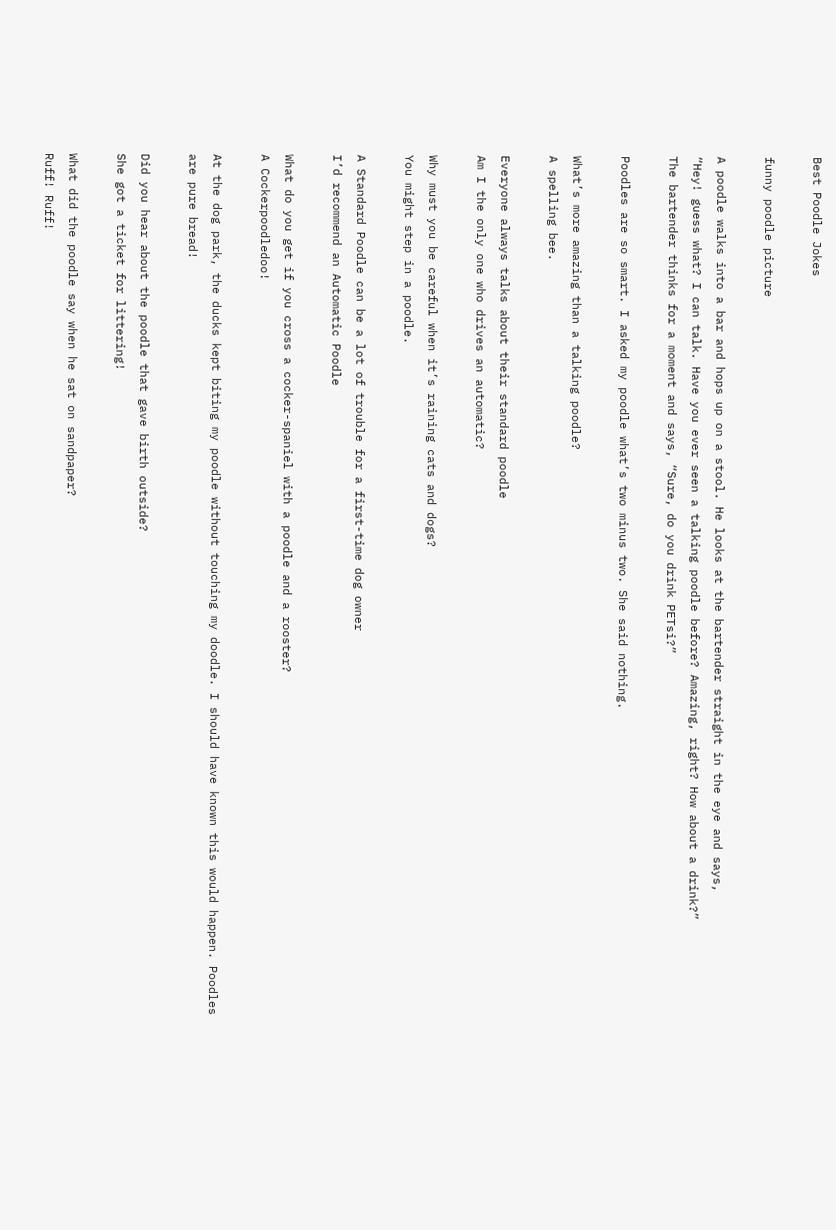Best Poodle Jokes

funny poodle picture

A poodle walks into a bar and hops up on a stool. He looks at the bartender straight in the eye and says,
“Hey! guess what? I can talk. Have you ever seen a talking poodle before? Amazing, right? How about a drink?”
The bartender thinks for a moment and says, “Sure, do you drink PETsi?”

Poodles are so smart. I asked my poodle what’s two minus two. She said nothing.

What’s more amazing than a talking poodle?
A spelling bee.

Everyone always talks about their standard poodle
Am I the only one who drives an automatic?

Why must you be careful when it’s raining cats and dogs?
You might step in a poodle.

A Standard Poodle can be a lot of trouble for a first-time dog owner
I’d recommend an Automatic Poodle

What do you get if you cross a cocker-spaniel with a poodle and a rooster?
A Cockerpoodledoo!

At the dog park, the ducks kept biting my poodle without touching my doodle. I should have known this would happen. Poodles are pure bread!

Did you hear about the poodle that gave birth outside?
She got a ticket for littering!

What did the poodle say when he sat on sandpaper?
Ruff! Ruff!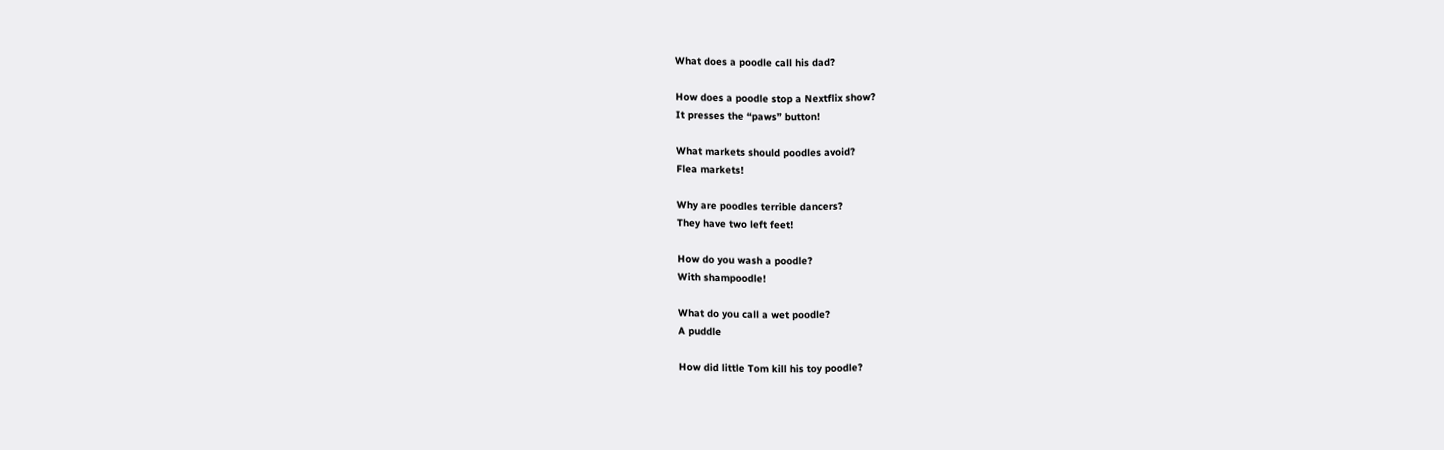What does a poodle call his dad?

How does a poodle stop a Nextflix show?
It presses the “paws” button!

What markets should poodles avoid?
Flea markets!

Why are poodles terrible dancers?
They have two left feet!

How do you wash a poodle?
With shampoodle!

What do you call a wet poodle?
A puddle

How did little Tom kill his toy poodle?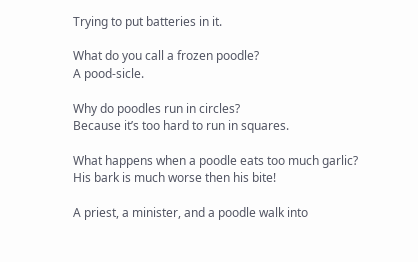Trying to put batteries in it.

What do you call a frozen poodle?
A pood-sicle.

Why do poodles run in circles?
Because it’s too hard to run in squares.

What happens when a poodle eats too much garlic?
His bark is much worse then his bite!

A priest, a minister, and a poodle walk into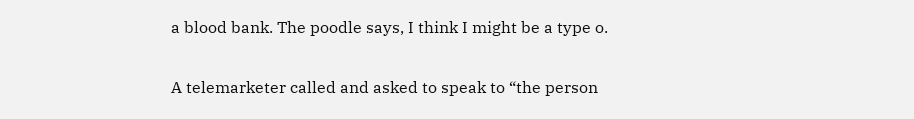a blood bank. The poodle says, I think I might be a type o.

A telemarketer called and asked to speak to “the person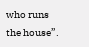who runs the house”.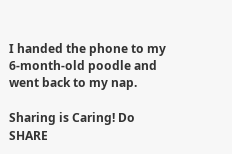I handed the phone to my 6-month-old poodle and went back to my nap.

Sharing is Caring! Do SHARE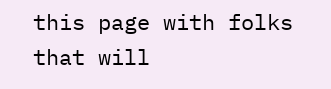this page with folks that will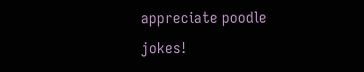appreciate poodle jokes!